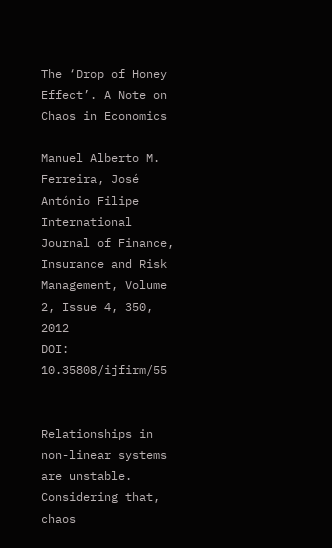The ‘Drop of Honey Effect’. A Note on Chaos in Economics

Manuel Alberto M. Ferreira, José António Filipe
International Journal of Finance, Insurance and Risk Management, Volume 2, Issue 4, 350, 2012
DOI: 10.35808/ijfirm/55


Relationships in non-linear systems are unstable. Considering that, chaos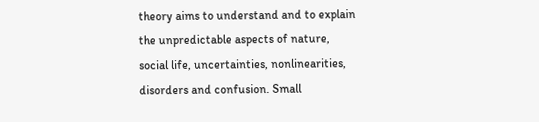theory aims to understand and to explain the unpredictable aspects of nature, social life, uncertainties, nonlinearities, disorders and confusion. Small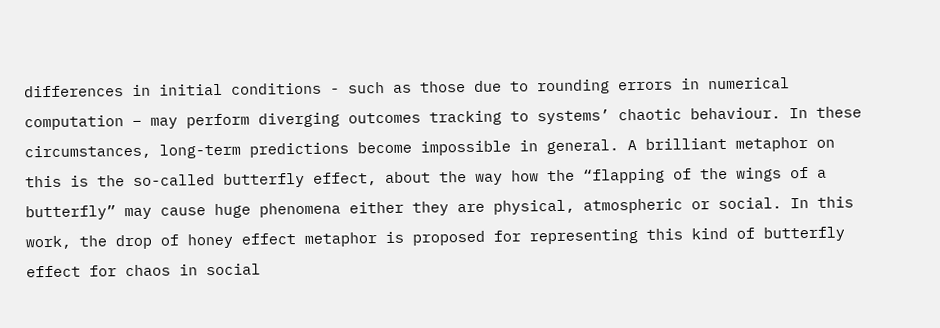differences in initial conditions - such as those due to rounding errors in numerical computation – may perform diverging outcomes tracking to systems’ chaotic behaviour. In these circumstances, long-term predictions become impossible in general. A brilliant metaphor on this is the so-called butterfly effect, about the way how the “flapping of the wings of a butterfly” may cause huge phenomena either they are physical, atmospheric or social. In this work, the drop of honey effect metaphor is proposed for representing this kind of butterfly effect for chaos in social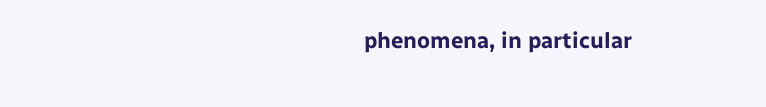phenomena, in particular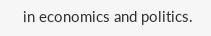in economics and politics.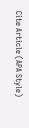Cite Article (APA Style)